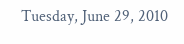Tuesday, June 29, 2010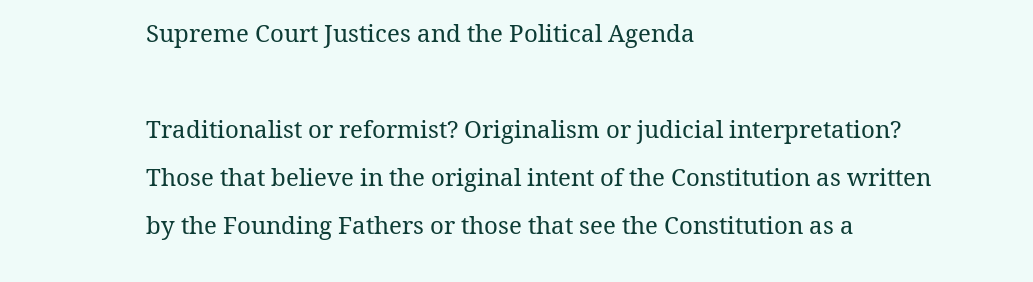Supreme Court Justices and the Political Agenda

Traditionalist or reformist? Originalism or judicial interpretation? Those that believe in the original intent of the Constitution as written by the Founding Fathers or those that see the Constitution as a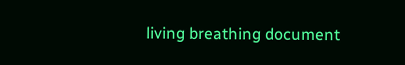living breathing document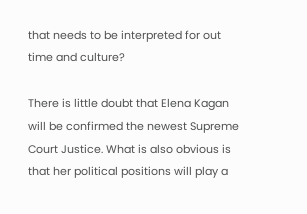that needs to be interpreted for out time and culture?

There is little doubt that Elena Kagan will be confirmed the newest Supreme Court Justice. What is also obvious is that her political positions will play a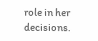role in her decisions.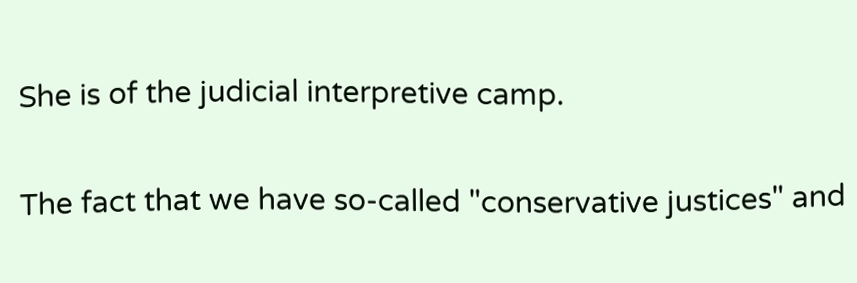She is of the judicial interpretive camp.

The fact that we have so-called "conservative justices" and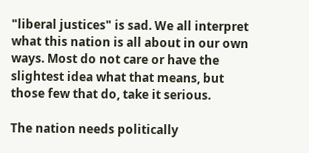"liberal justices" is sad. We all interpret what this nation is all about in our own ways. Most do not care or have the slightest idea what that means, but those few that do, take it serious.

The nation needs politically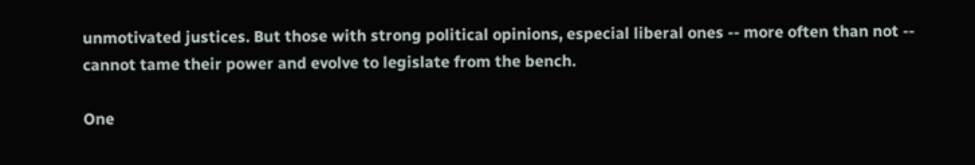unmotivated justices. But those with strong political opinions, especial liberal ones -- more often than not -- cannot tame their power and evolve to legislate from the bench.

One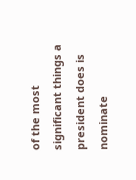of the most significant things a president does is nominate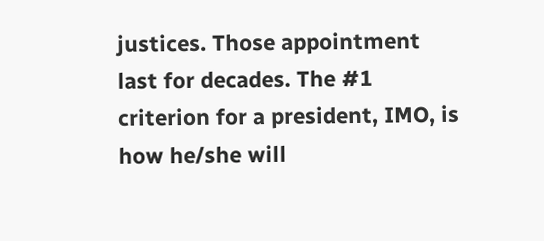justices. Those appointment last for decades. The #1 criterion for a president, IMO, is how he/she will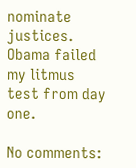nominate justices. Obama failed my litmus test from day one.

No comments: